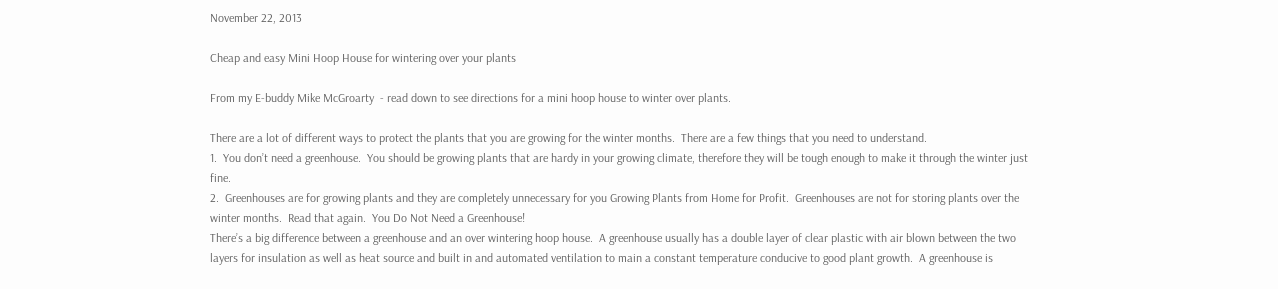November 22, 2013

Cheap and easy Mini Hoop House for wintering over your plants

From my E-buddy Mike McGroarty  - read down to see directions for a mini hoop house to winter over plants.

There are a lot of different ways to protect the plants that you are growing for the winter months.  There are a few things that you need to understand.
1.  You don’t need a greenhouse.  You should be growing plants that are hardy in your growing climate, therefore they will be tough enough to make it through the winter just fine.
2.  Greenhouses are for growing plants and they are completely unnecessary for you Growing Plants from Home for Profit.  Greenhouses are not for storing plants over the winter months.  Read that again.  You Do Not Need a Greenhouse!
There’s a big difference between a greenhouse and an over wintering hoop house.  A greenhouse usually has a double layer of clear plastic with air blown between the two layers for insulation as well as heat source and built in and automated ventilation to main a constant temperature conducive to good plant growth.  A greenhouse is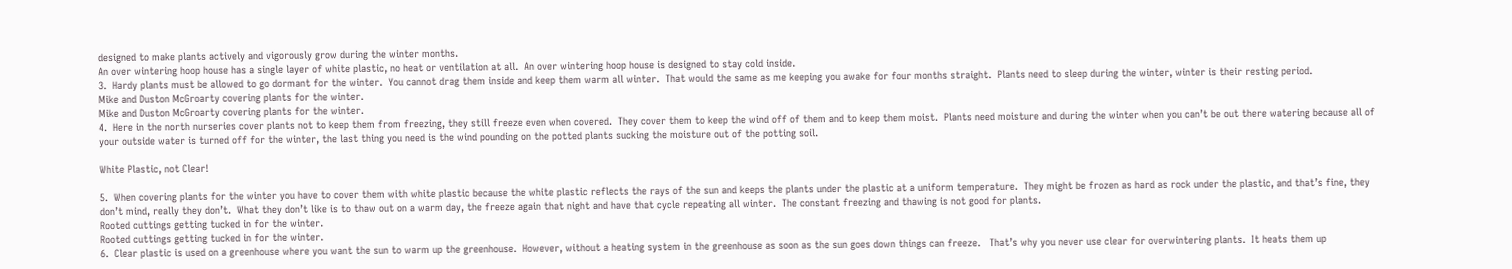designed to make plants actively and vigorously grow during the winter months.
An over wintering hoop house has a single layer of white plastic, no heat or ventilation at all.  An over wintering hoop house is designed to stay cold inside.
3.  Hardy plants must be allowed to go dormant for the winter.  You cannot drag them inside and keep them warm all winter.  That would the same as me keeping you awake for four months straight.  Plants need to sleep during the winter, winter is their resting period.
Mike and Duston McGroarty covering plants for the winter.
Mike and Duston McGroarty covering plants for the winter.
4.  Here in the north nurseries cover plants not to keep them from freezing, they still freeze even when covered.  They cover them to keep the wind off of them and to keep them moist.  Plants need moisture and during the winter when you can’t be out there watering because all of your outside water is turned off for the winter, the last thing you need is the wind pounding on the potted plants sucking the moisture out of the potting soil.

White Plastic, not Clear!

5.  When covering plants for the winter you have to cover them with white plastic because the white plastic reflects the rays of the sun and keeps the plants under the plastic at a uniform temperature.  They might be frozen as hard as rock under the plastic, and that’s fine, they don’t mind, really they don’t.  What they don’t like is to thaw out on a warm day, the freeze again that night and have that cycle repeating all winter.  The constant freezing and thawing is not good for plants.
Rooted cuttings getting tucked in for the winter.
Rooted cuttings getting tucked in for the winter.
6.  Clear plastic is used on a greenhouse where you want the sun to warm up the greenhouse.  However, without a heating system in the greenhouse as soon as the sun goes down things can freeze.   That’s why you never use clear for overwintering plants.  It heats them up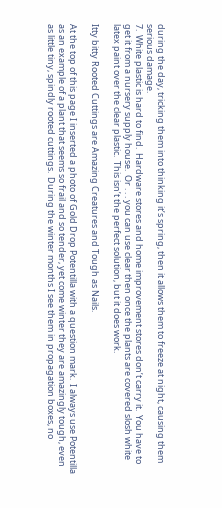during the day, tricking them into thinking it’s spring, then it allows them to freeze at night, causing them serious damage.
7.  White plastic is hard to find.  Hardware stores and home improvement stores don’t carry it.  You have to get it from a nursery supply house.  Or . . . you can use clear then once the plants are covered slosh white latex paint over the clear plastic.  This isn’t the perfect solution, but it does work.

Itty bitty Rooted Cuttings are Amazing Creatures and Tough as Nails.

At the top of this page I inserted a photo of Gold Drop Potentilla with a question mark.  I always use Potentilla as an example of a plant that seems so frail and so tender, yet come winter they are amazingly tough, even as little tiny, spindly rooted cuttings.  During the winter months I see them in propagation boxes, no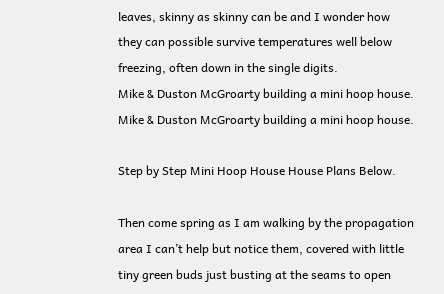leaves, skinny as skinny can be and I wonder how they can possible survive temperatures well below freezing, often down in the single digits.
Mike & Duston McGroarty building a mini hoop house.
Mike & Duston McGroarty building a mini hoop house.

Step by Step Mini Hoop House House Plans Below.

Then come spring as I am walking by the propagation area I can’t help but notice them, covered with little tiny green buds just busting at the seams to open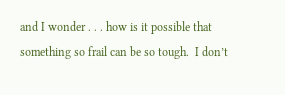and I wonder . . . how is it possible that something so frail can be so tough.  I don’t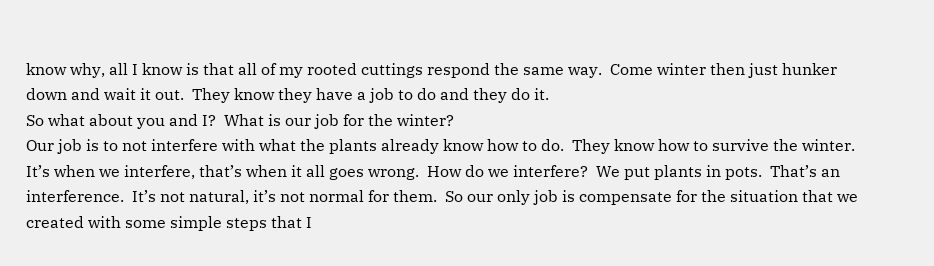know why, all I know is that all of my rooted cuttings respond the same way.  Come winter then just hunker down and wait it out.  They know they have a job to do and they do it.
So what about you and I?  What is our job for the winter?
Our job is to not interfere with what the plants already know how to do.  They know how to survive the winter.  It’s when we interfere, that’s when it all goes wrong.  How do we interfere?  We put plants in pots.  That’s an interference.  It’s not natural, it’s not normal for them.  So our only job is compensate for the situation that we created with some simple steps that I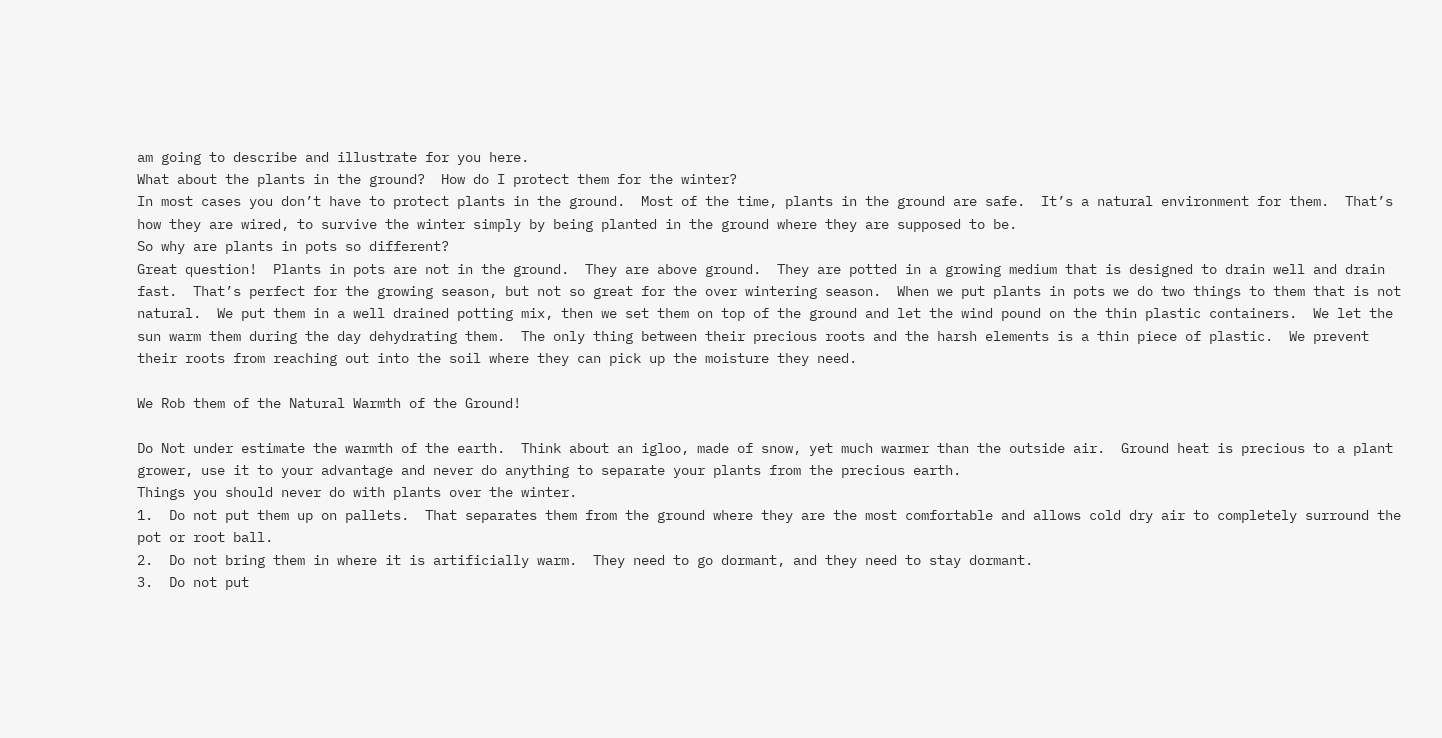am going to describe and illustrate for you here.
What about the plants in the ground?  How do I protect them for the winter?
In most cases you don’t have to protect plants in the ground.  Most of the time, plants in the ground are safe.  It’s a natural environment for them.  That’s how they are wired, to survive the winter simply by being planted in the ground where they are supposed to be.
So why are plants in pots so different?
Great question!  Plants in pots are not in the ground.  They are above ground.  They are potted in a growing medium that is designed to drain well and drain fast.  That’s perfect for the growing season, but not so great for the over wintering season.  When we put plants in pots we do two things to them that is not natural.  We put them in a well drained potting mix, then we set them on top of the ground and let the wind pound on the thin plastic containers.  We let the sun warm them during the day dehydrating them.  The only thing between their precious roots and the harsh elements is a thin piece of plastic.  We prevent their roots from reaching out into the soil where they can pick up the moisture they need.

We Rob them of the Natural Warmth of the Ground!

Do Not under estimate the warmth of the earth.  Think about an igloo, made of snow, yet much warmer than the outside air.  Ground heat is precious to a plant grower, use it to your advantage and never do anything to separate your plants from the precious earth.
Things you should never do with plants over the winter.
1.  Do not put them up on pallets.  That separates them from the ground where they are the most comfortable and allows cold dry air to completely surround the pot or root ball.
2.  Do not bring them in where it is artificially warm.  They need to go dormant, and they need to stay dormant.
3.  Do not put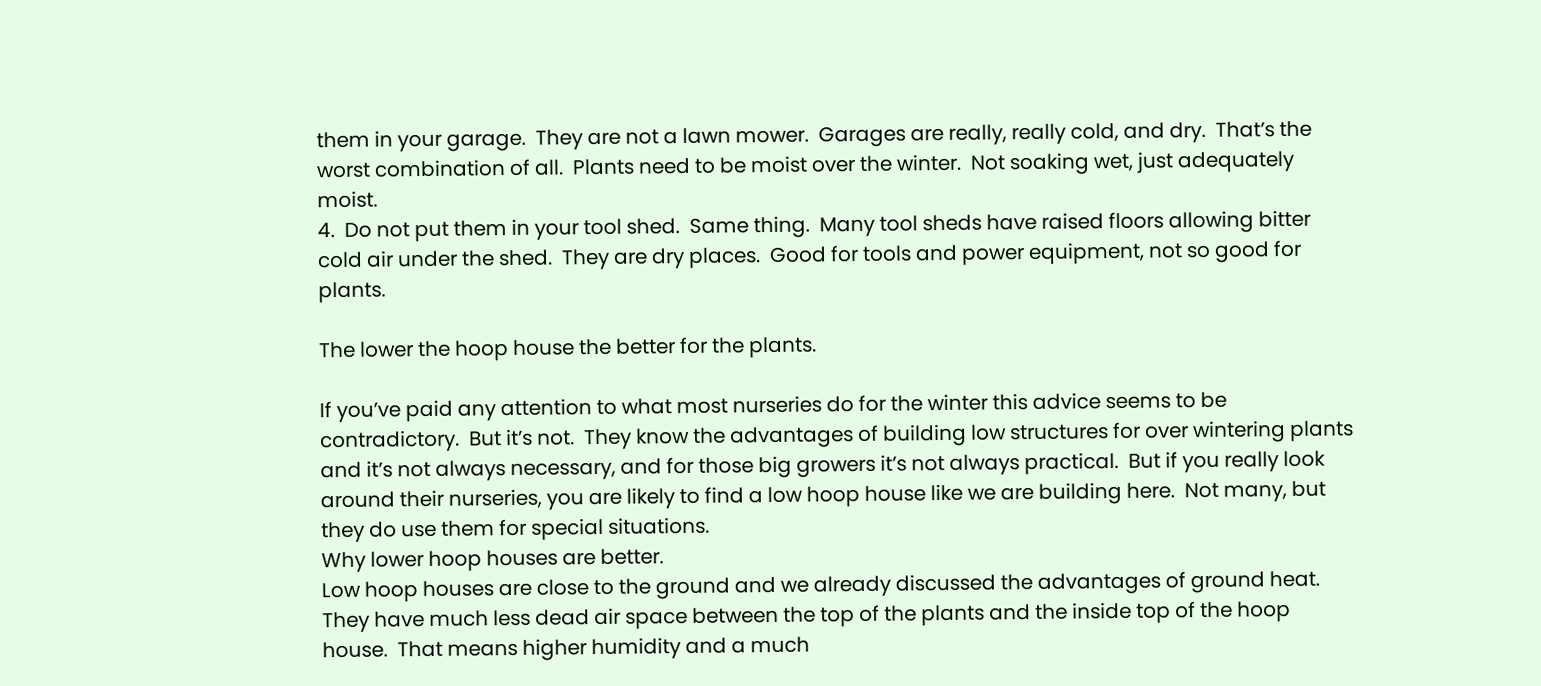them in your garage.  They are not a lawn mower.  Garages are really, really cold, and dry.  That’s the worst combination of all.  Plants need to be moist over the winter.  Not soaking wet, just adequately moist.
4.  Do not put them in your tool shed.  Same thing.  Many tool sheds have raised floors allowing bitter cold air under the shed.  They are dry places.  Good for tools and power equipment, not so good for plants.

The lower the hoop house the better for the plants.

If you’ve paid any attention to what most nurseries do for the winter this advice seems to be contradictory.  But it’s not.  They know the advantages of building low structures for over wintering plants and it’s not always necessary, and for those big growers it’s not always practical.  But if you really look around their nurseries, you are likely to find a low hoop house like we are building here.  Not many, but they do use them for special situations.
Why lower hoop houses are better.
Low hoop houses are close to the ground and we already discussed the advantages of ground heat.  They have much less dead air space between the top of the plants and the inside top of the hoop house.  That means higher humidity and a much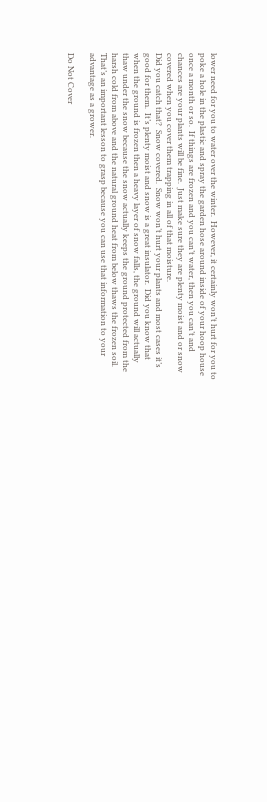lower need for you to water over the winter.  However, it certainly won’t hurt for you to poke a hole in the plastic and spray the garden hose around inside of your hoop house once a month or so.  If things are frozen and you can’t water, then you can’t and chances are your plants will be fine.  Just make sure they are plenty moist and or snow covered when you cover them trapping in all of that moisture.
Did you catch that?  Snow covered.  Snow won’t hurt your plants and most cases it’s good for them.  It’s plenty moist and snow is a great insulator.  Did you know that when the ground is frozen then a heavy layer of snow falls, the ground will actually thaw under the snow because the snow actually keeps the ground protected from the harsh cold from above and the natural ground heat from below thaws the frozen soil.
That’s an important lesson to grasp because you can use that information to your advantage as a grower.

Do Not Cover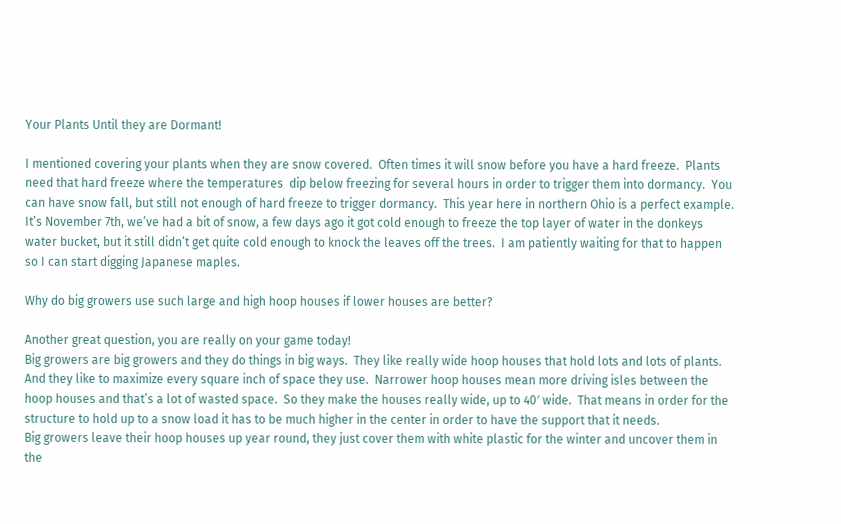Your Plants Until they are Dormant!

I mentioned covering your plants when they are snow covered.  Often times it will snow before you have a hard freeze.  Plants need that hard freeze where the temperatures  dip below freezing for several hours in order to trigger them into dormancy.  You can have snow fall, but still not enough of hard freeze to trigger dormancy.  This year here in northern Ohio is a perfect example.  It’s November 7th, we’ve had a bit of snow, a few days ago it got cold enough to freeze the top layer of water in the donkeys water bucket, but it still didn’t get quite cold enough to knock the leaves off the trees.  I am patiently waiting for that to happen so I can start digging Japanese maples.

Why do big growers use such large and high hoop houses if lower houses are better?

Another great question, you are really on your game today!
Big growers are big growers and they do things in big ways.  They like really wide hoop houses that hold lots and lots of plants.  And they like to maximize every square inch of space they use.  Narrower hoop houses mean more driving isles between the hoop houses and that’s a lot of wasted space.  So they make the houses really wide, up to 40′ wide.  That means in order for the structure to hold up to a snow load it has to be much higher in the center in order to have the support that it needs.
Big growers leave their hoop houses up year round, they just cover them with white plastic for the winter and uncover them in the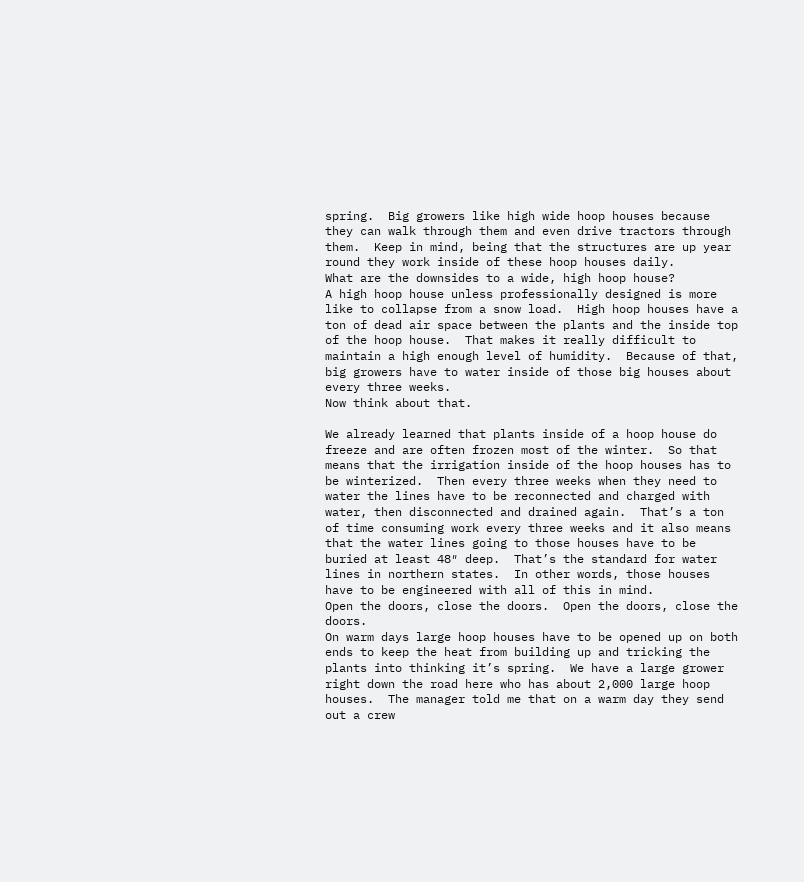spring.  Big growers like high wide hoop houses because they can walk through them and even drive tractors through them.  Keep in mind, being that the structures are up year round they work inside of these hoop houses daily.
What are the downsides to a wide, high hoop house?
A high hoop house unless professionally designed is more like to collapse from a snow load.  High hoop houses have a ton of dead air space between the plants and the inside top of the hoop house.  That makes it really difficult to maintain a high enough level of humidity.  Because of that, big growers have to water inside of those big houses about every three weeks.
Now think about that.

We already learned that plants inside of a hoop house do freeze and are often frozen most of the winter.  So that means that the irrigation inside of the hoop houses has to be winterized.  Then every three weeks when they need to water the lines have to be reconnected and charged with water, then disconnected and drained again.  That’s a ton of time consuming work every three weeks and it also means that the water lines going to those houses have to be buried at least 48″ deep.  That’s the standard for water lines in northern states.  In other words, those houses have to be engineered with all of this in mind.
Open the doors, close the doors.  Open the doors, close the doors.
On warm days large hoop houses have to be opened up on both ends to keep the heat from building up and tricking the plants into thinking it’s spring.  We have a large grower right down the road here who has about 2,000 large hoop houses.  The manager told me that on a warm day they send out a crew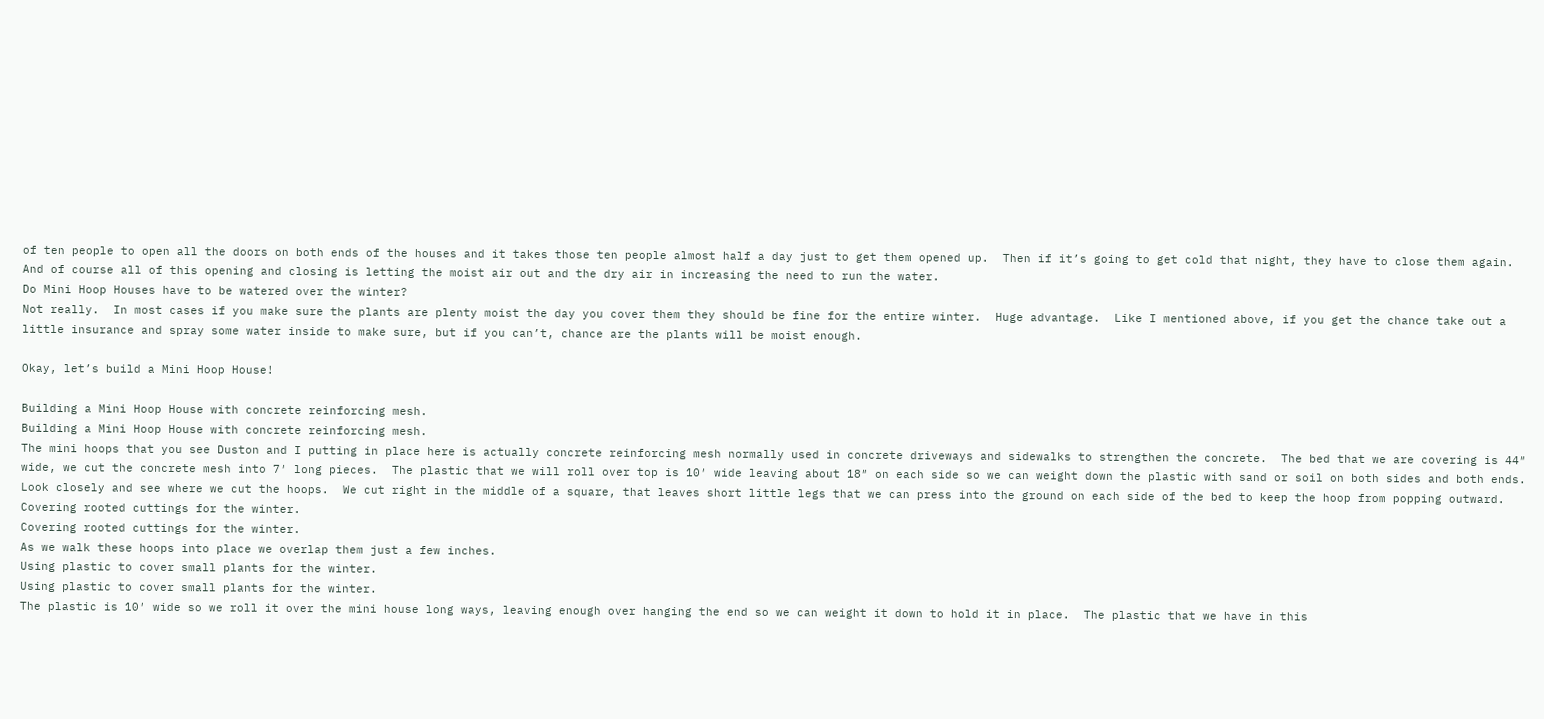of ten people to open all the doors on both ends of the houses and it takes those ten people almost half a day just to get them opened up.  Then if it’s going to get cold that night, they have to close them again.
And of course all of this opening and closing is letting the moist air out and the dry air in increasing the need to run the water.
Do Mini Hoop Houses have to be watered over the winter?
Not really.  In most cases if you make sure the plants are plenty moist the day you cover them they should be fine for the entire winter.  Huge advantage.  Like I mentioned above, if you get the chance take out a little insurance and spray some water inside to make sure, but if you can’t, chance are the plants will be moist enough.

Okay, let’s build a Mini Hoop House!

Building a Mini Hoop House with concrete reinforcing mesh.
Building a Mini Hoop House with concrete reinforcing mesh.
The mini hoops that you see Duston and I putting in place here is actually concrete reinforcing mesh normally used in concrete driveways and sidewalks to strengthen the concrete.  The bed that we are covering is 44″ wide, we cut the concrete mesh into 7′ long pieces.  The plastic that we will roll over top is 10′ wide leaving about 18″ on each side so we can weight down the plastic with sand or soil on both sides and both ends.
Look closely and see where we cut the hoops.  We cut right in the middle of a square, that leaves short little legs that we can press into the ground on each side of the bed to keep the hoop from popping outward.
Covering rooted cuttings for the winter.
Covering rooted cuttings for the winter.
As we walk these hoops into place we overlap them just a few inches.
Using plastic to cover small plants for the winter.
Using plastic to cover small plants for the winter.
The plastic is 10′ wide so we roll it over the mini house long ways, leaving enough over hanging the end so we can weight it down to hold it in place.  The plastic that we have in this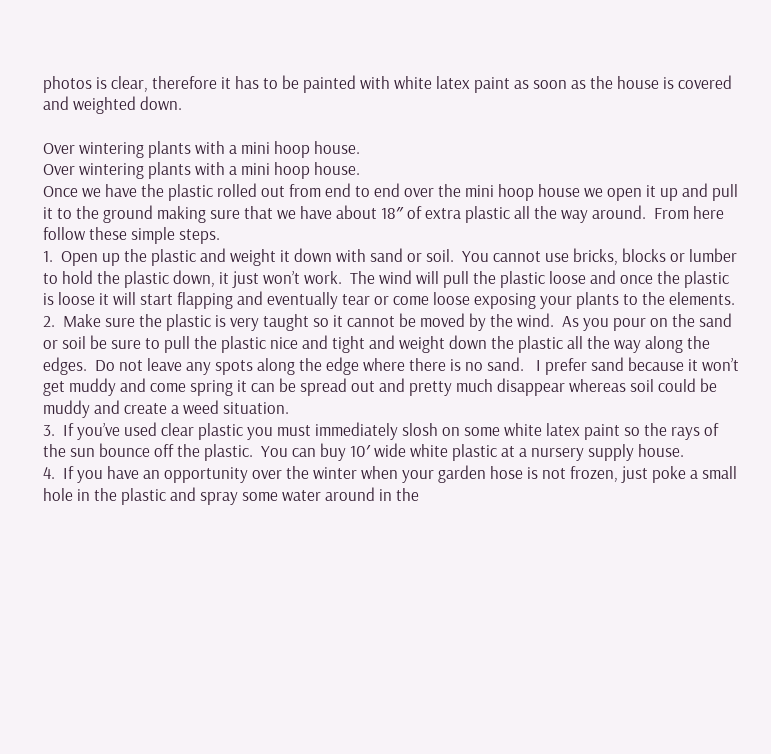photos is clear, therefore it has to be painted with white latex paint as soon as the house is covered and weighted down.

Over wintering plants with a mini hoop house.
Over wintering plants with a mini hoop house.
Once we have the plastic rolled out from end to end over the mini hoop house we open it up and pull it to the ground making sure that we have about 18″ of extra plastic all the way around.  From here follow these simple steps.
1.  Open up the plastic and weight it down with sand or soil.  You cannot use bricks, blocks or lumber to hold the plastic down, it just won’t work.  The wind will pull the plastic loose and once the plastic is loose it will start flapping and eventually tear or come loose exposing your plants to the elements.
2.  Make sure the plastic is very taught so it cannot be moved by the wind.  As you pour on the sand or soil be sure to pull the plastic nice and tight and weight down the plastic all the way along the edges.  Do not leave any spots along the edge where there is no sand.   I prefer sand because it won’t get muddy and come spring it can be spread out and pretty much disappear whereas soil could be muddy and create a weed situation.
3.  If you’ve used clear plastic you must immediately slosh on some white latex paint so the rays of the sun bounce off the plastic.  You can buy 10′ wide white plastic at a nursery supply house.
4.  If you have an opportunity over the winter when your garden hose is not frozen, just poke a small hole in the plastic and spray some water around in the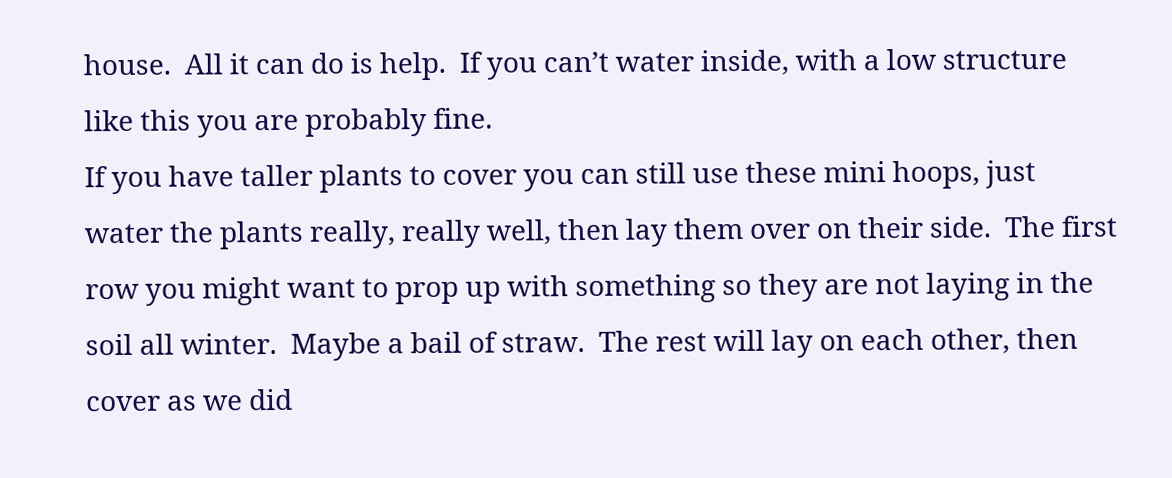house.  All it can do is help.  If you can’t water inside, with a low structure like this you are probably fine.
If you have taller plants to cover you can still use these mini hoops, just water the plants really, really well, then lay them over on their side.  The first row you might want to prop up with something so they are not laying in the soil all winter.  Maybe a bail of straw.  The rest will lay on each other, then cover as we did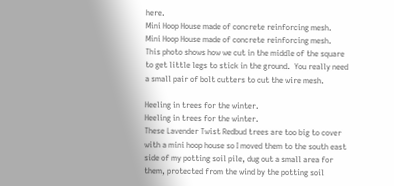here.
Mini Hoop House made of concrete reinforcing mesh.
Mini Hoop House made of concrete reinforcing mesh.
This photo shows how we cut in the middle of the square to get little legs to stick in the ground.  You really need a small pair of bolt cutters to cut the wire mesh.

Heeling in trees for the winter.
Heeling in trees for the winter.
These Lavender Twist Redbud trees are too big to cover with a mini hoop house so I moved them to the south east side of my potting soil pile, dug out a small area for them, protected from the wind by the potting soil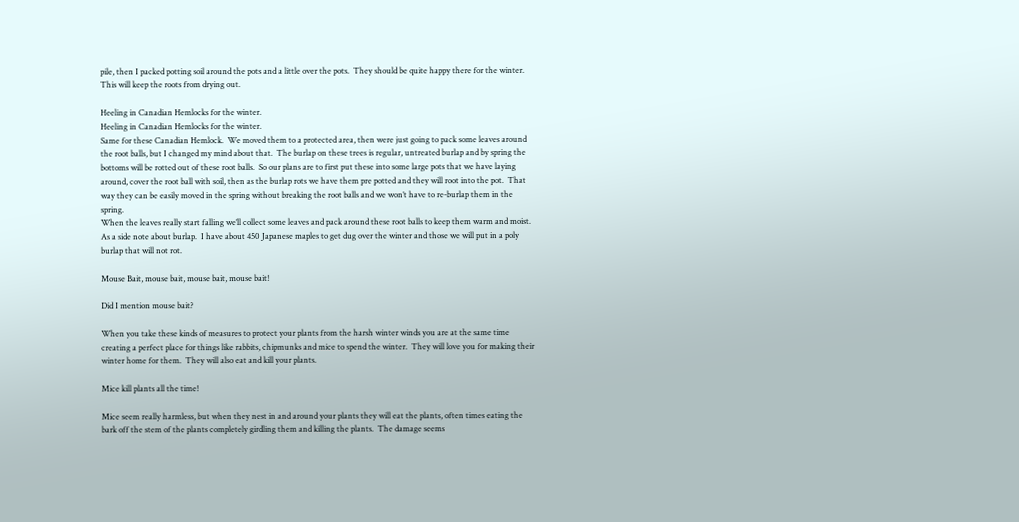pile, then I packed potting soil around the pots and a little over the pots.  They should be quite happy there for the winter.  This will keep the roots from drying out.

Heeling in Canadian Hemlocks for the winter.
Heeling in Canadian Hemlocks for the winter.
Same for these Canadian Hemlock.  We moved them to a protected area, then were just going to pack some leaves around the root balls, but I changed my mind about that.  The burlap on these trees is regular, untreated burlap and by spring the bottoms will be rotted out of these root balls.  So our plans are to first put these into some large pots that we have laying around, cover the root ball with soil, then as the burlap rots we have them pre potted and they will root into the pot.  That way they can be easily moved in the spring without breaking the root balls and we won’t have to re-burlap them in the spring.
When the leaves really start falling we’ll collect some leaves and pack around these root balls to keep them warm and moist.
As a side note about burlap.  I have about 450 Japanese maples to get dug over the winter and those we will put in a poly burlap that will not rot.

Mouse Bait, mouse bait, mouse bait, mouse bait!

Did I mention mouse bait?

When you take these kinds of measures to protect your plants from the harsh winter winds you are at the same time creating a perfect place for things like rabbits, chipmunks and mice to spend the winter.  They will love you for making their winter home for them.  They will also eat and kill your plants.

Mice kill plants all the time!

Mice seem really harmless, but when they nest in and around your plants they will eat the plants, often times eating the bark off the stem of the plants completely girdling them and killing the plants.  The damage seems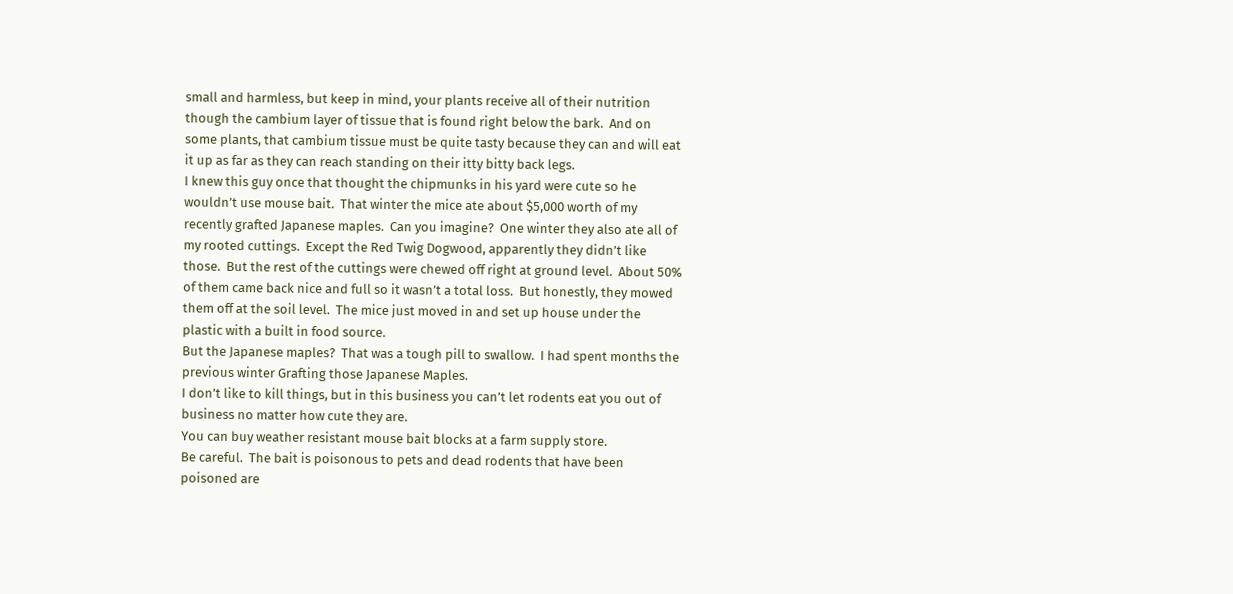small and harmless, but keep in mind, your plants receive all of their nutrition though the cambium layer of tissue that is found right below the bark.  And on some plants, that cambium tissue must be quite tasty because they can and will eat it up as far as they can reach standing on their itty bitty back legs.
I knew this guy once that thought the chipmunks in his yard were cute so he wouldn’t use mouse bait.  That winter the mice ate about $5,000 worth of my recently grafted Japanese maples.  Can you imagine?  One winter they also ate all of my rooted cuttings.  Except the Red Twig Dogwood, apparently they didn’t like those.  But the rest of the cuttings were chewed off right at ground level.  About 50% of them came back nice and full so it wasn’t a total loss.  But honestly, they mowed them off at the soil level.  The mice just moved in and set up house under the plastic with a built in food source.
But the Japanese maples?  That was a tough pill to swallow.  I had spent months the previous winter Grafting those Japanese Maples.
I don’t like to kill things, but in this business you can’t let rodents eat you out of business no matter how cute they are.
You can buy weather resistant mouse bait blocks at a farm supply store.
Be careful.  The bait is poisonous to pets and dead rodents that have been poisoned are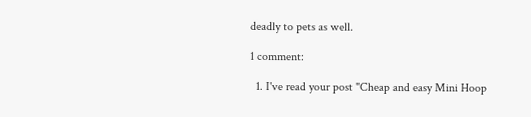deadly to pets as well.

1 comment:

  1. I've read your post "Cheap and easy Mini Hoop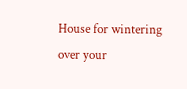House for wintering over your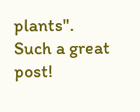plants". Such a great post!